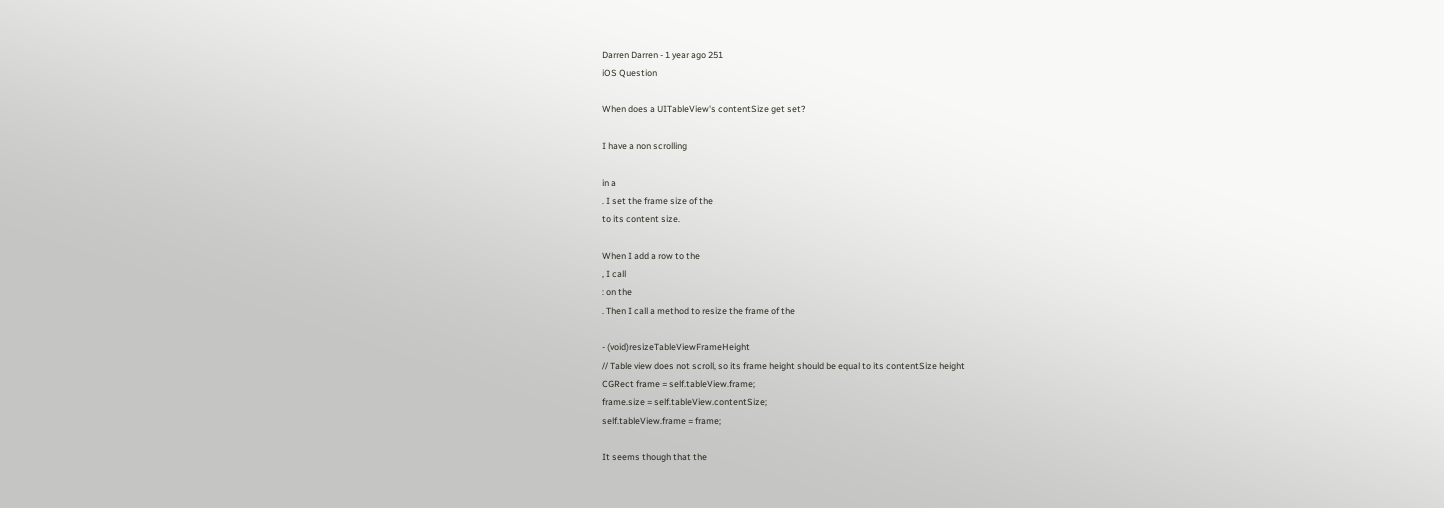Darren Darren - 1 year ago 251
iOS Question

When does a UITableView's contentSize get set?

I have a non scrolling

in a
. I set the frame size of the
to its content size.

When I add a row to the
, I call
: on the
. Then I call a method to resize the frame of the

- (void)resizeTableViewFrameHeight
// Table view does not scroll, so its frame height should be equal to its contentSize height
CGRect frame = self.tableView.frame;
frame.size = self.tableView.contentSize;
self.tableView.frame = frame;

It seems though that the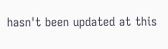hasn't been updated at this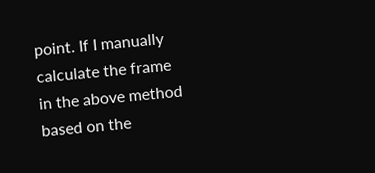point. If I manually calculate the frame in the above method based on the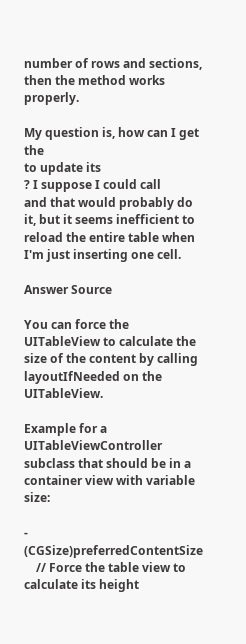number of rows and sections, then the method works properly.

My question is, how can I get the
to update its
? I suppose I could call
and that would probably do it, but it seems inefficient to reload the entire table when I'm just inserting one cell.

Answer Source

You can force the UITableView to calculate the size of the content by calling layoutIfNeeded on the UITableView.

Example for a UITableViewController subclass that should be in a container view with variable size:

- (CGSize)preferredContentSize
    // Force the table view to calculate its height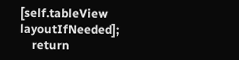[self.tableView layoutIfNeeded];
    return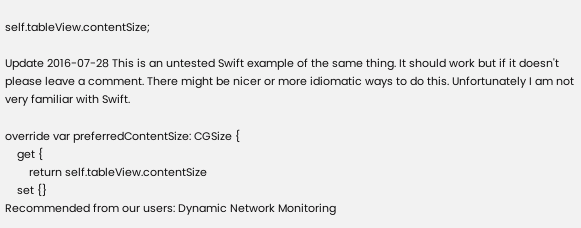self.tableView.contentSize;

Update 2016-07-28 This is an untested Swift example of the same thing. It should work but if it doesn't please leave a comment. There might be nicer or more idiomatic ways to do this. Unfortunately I am not very familiar with Swift.

override var preferredContentSize: CGSize {
    get {
        return self.tableView.contentSize
    set {}
Recommended from our users: Dynamic Network Monitoring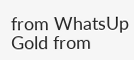from WhatsUp Gold from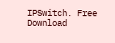IPSwitch. Free Download